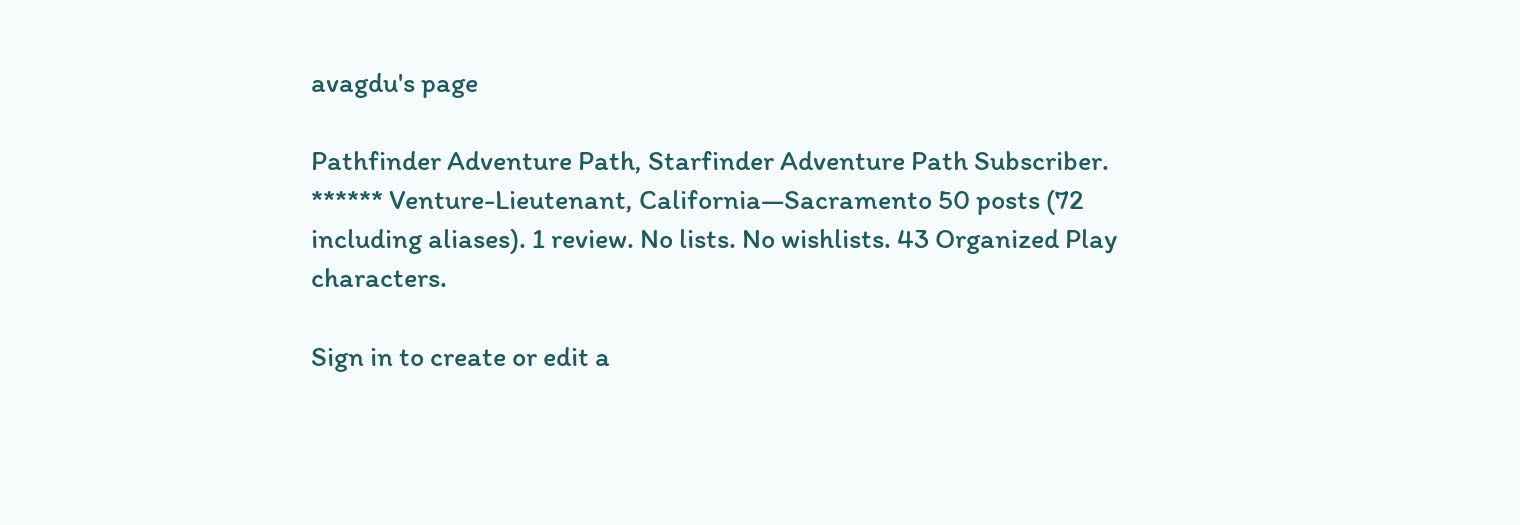avagdu's page

Pathfinder Adventure Path, Starfinder Adventure Path Subscriber. ****** Venture-Lieutenant, California—Sacramento 50 posts (72 including aliases). 1 review. No lists. No wishlists. 43 Organized Play characters.

Sign in to create or edit a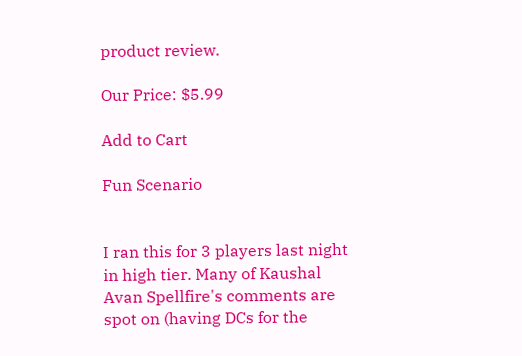product review.

Our Price: $5.99

Add to Cart

Fun Scenario


I ran this for 3 players last night in high tier. Many of Kaushal Avan Spellfire's comments are spot on (having DCs for the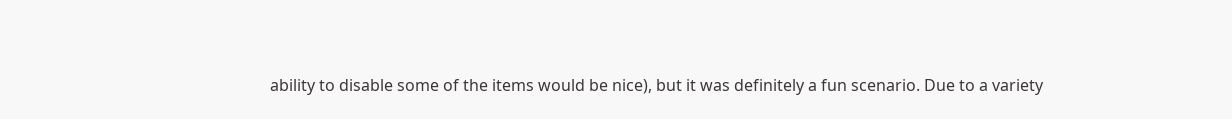ability to disable some of the items would be nice), but it was definitely a fun scenario. Due to a variety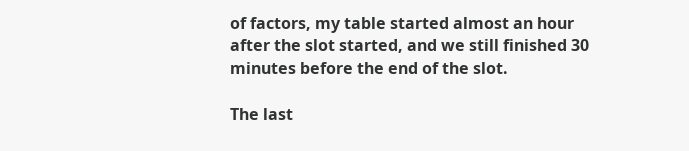of factors, my table started almost an hour after the slot started, and we still finished 30 minutes before the end of the slot.

The last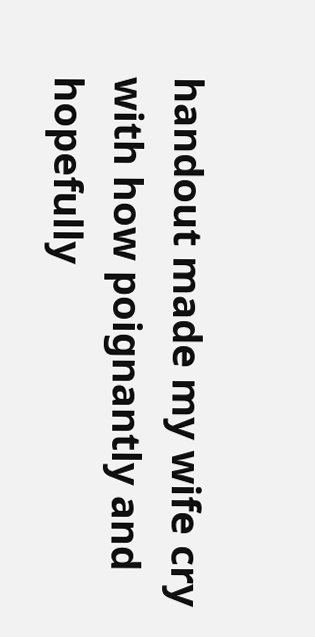handout made my wife cry with how poignantly and hopefully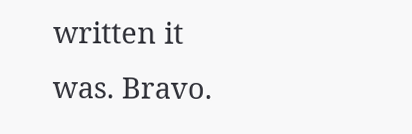written it was. Bravo.